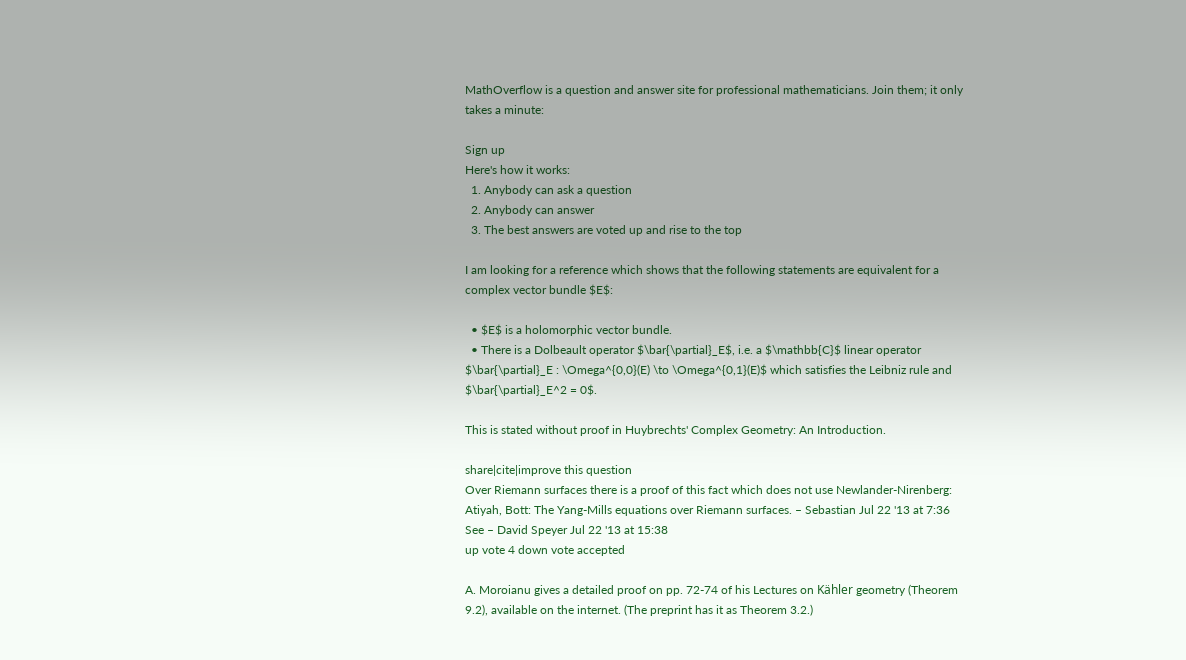MathOverflow is a question and answer site for professional mathematicians. Join them; it only takes a minute:

Sign up
Here's how it works:
  1. Anybody can ask a question
  2. Anybody can answer
  3. The best answers are voted up and rise to the top

I am looking for a reference which shows that the following statements are equivalent for a complex vector bundle $E$:

  • $E$ is a holomorphic vector bundle.
  • There is a Dolbeault operator $\bar{\partial}_E$, i.e. a $\mathbb{C}$ linear operator $\bar{\partial}_E : \Omega^{0,0}(E) \to \Omega^{0,1}(E)$ which satisfies the Leibniz rule and $\bar{\partial}_E^2 = 0$.

This is stated without proof in Huybrechts' Complex Geometry: An Introduction.

share|cite|improve this question
Over Riemann surfaces there is a proof of this fact which does not use Newlander-Nirenberg: Atiyah, Bott: The Yang-Mills equations over Riemann surfaces. – Sebastian Jul 22 '13 at 7:36
See – David Speyer Jul 22 '13 at 15:38
up vote 4 down vote accepted

A. Moroianu gives a detailed proof on pp. 72-74 of his Lectures on Kähler geometry (Theorem 9.2), available on the internet. (The preprint has it as Theorem 3.2.)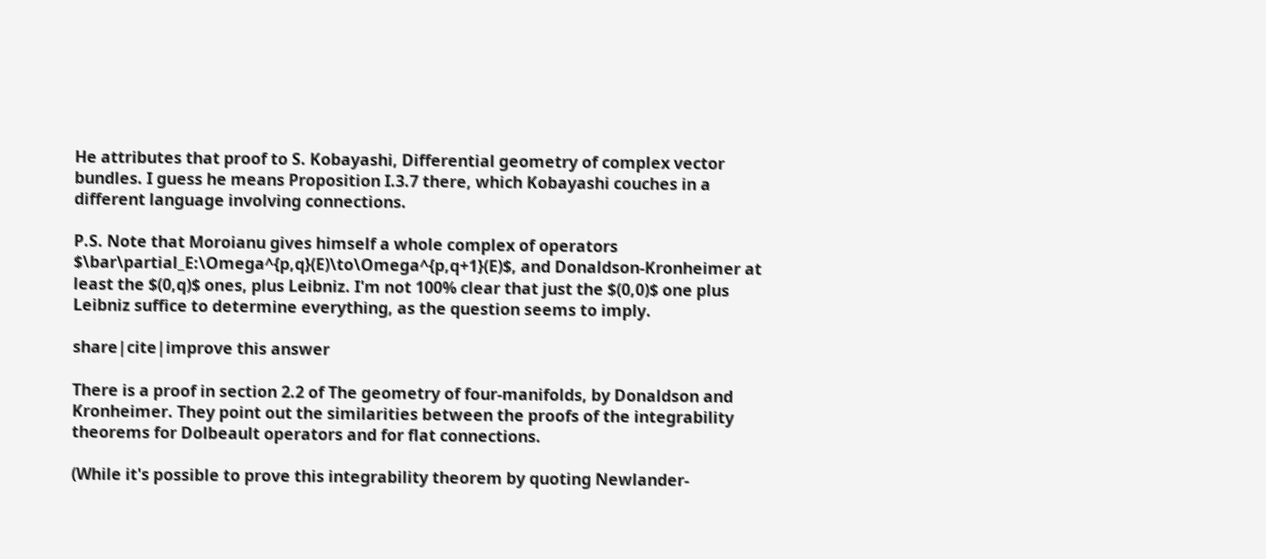He attributes that proof to S. Kobayashi, Differential geometry of complex vector bundles. I guess he means Proposition I.3.7 there, which Kobayashi couches in a different language involving connections.

P.S. Note that Moroianu gives himself a whole complex of operators $\bar\partial_E:\Omega^{p,q}(E)\to\Omega^{p,q+1}(E)$, and Donaldson-Kronheimer at least the $(0,q)$ ones, plus Leibniz. I'm not 100% clear that just the $(0,0)$ one plus Leibniz suffice to determine everything, as the question seems to imply.

share|cite|improve this answer

There is a proof in section 2.2 of The geometry of four-manifolds, by Donaldson and Kronheimer. They point out the similarities between the proofs of the integrability theorems for Dolbeault operators and for flat connections.

(While it's possible to prove this integrability theorem by quoting Newlander-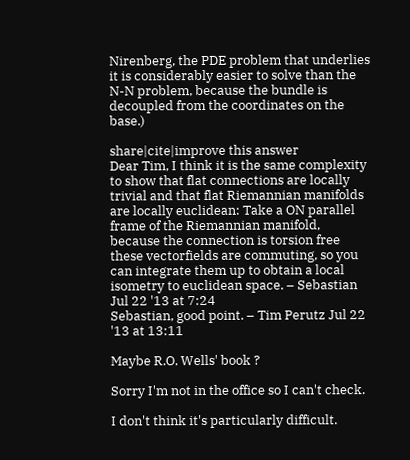Nirenberg, the PDE problem that underlies it is considerably easier to solve than the N-N problem, because the bundle is decoupled from the coordinates on the base.)

share|cite|improve this answer
Dear Tim, I think it is the same complexity to show that flat connections are locally trivial and that flat Riemannian manifolds are locally euclidean: Take a ON parallel frame of the Riemannian manifold, because the connection is torsion free these vectorfields are commuting, so you can integrate them up to obtain a local isometry to euclidean space. – Sebastian Jul 22 '13 at 7:24
Sebastian, good point. – Tim Perutz Jul 22 '13 at 13:11

Maybe R.O. Wells' book ?

Sorry I'm not in the office so I can't check.

I don't think it's particularly difficult.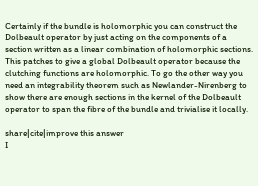Certainly if the bundle is holomorphic you can construct the Dolbeault operator by just acting on the components of a section written as a linear combination of holomorphic sections. This patches to give a global Dolbeault operator because the clutching functions are holomorphic. To go the other way you need an integrability theorem such as Newlander-Nirenberg to show there are enough sections in the kernel of the Dolbeault operator to span the fibre of the bundle and trivialise it locally.

share|cite|improve this answer
I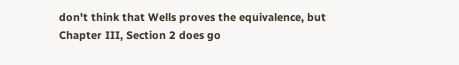don't think that Wells proves the equivalence, but Chapter III, Section 2 does go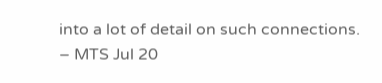into a lot of detail on such connections. – MTS Jul 20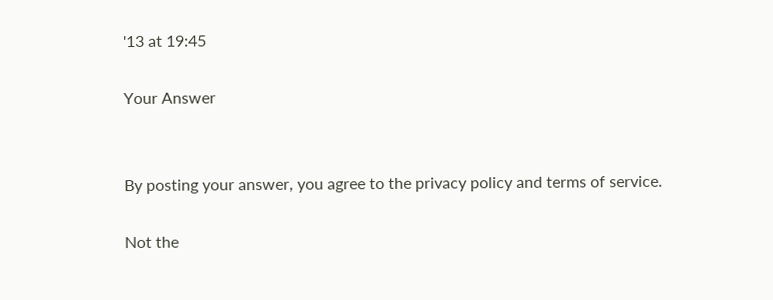'13 at 19:45

Your Answer


By posting your answer, you agree to the privacy policy and terms of service.

Not the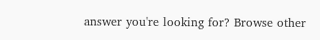answer you're looking for? Browse other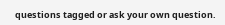questions tagged or ask your own question.